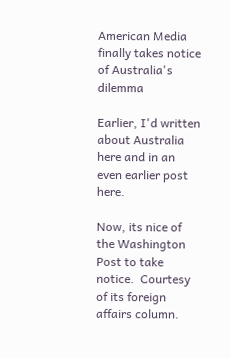American Media finally takes notice of Australia's dilemma

Earlier, I'd written about Australia here and in an even earlier post here.

Now, its nice of the Washington Post to take notice.  Courtesy of its foreign affairs column.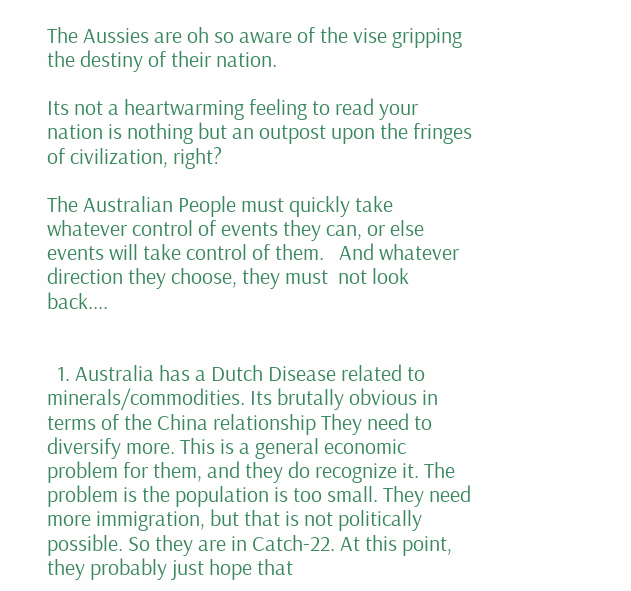The Aussies are oh so aware of the vise gripping the destiny of their nation.

Its not a heartwarming feeling to read your nation is nothing but an outpost upon the fringes of civilization, right?

The Australian People must quickly take whatever control of events they can, or else events will take control of them.   And whatever direction they choose, they must  not look back....


  1. Australia has a Dutch Disease related to minerals/commodities. Its brutally obvious in terms of the China relationship They need to diversify more. This is a general economic problem for them, and they do recognize it. The problem is the population is too small. They need more immigration, but that is not politically possible. So they are in Catch-22. At this point, they probably just hope that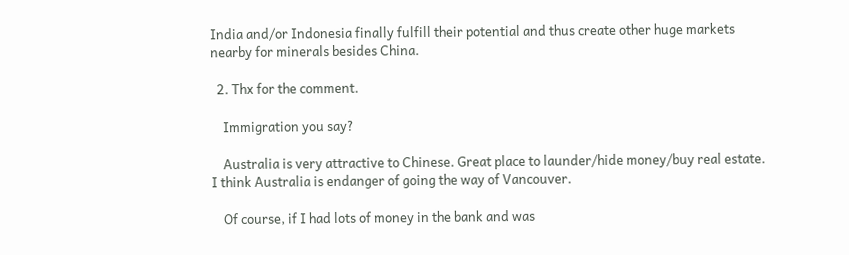India and/or Indonesia finally fulfill their potential and thus create other huge markets nearby for minerals besides China.

  2. Thx for the comment.

    Immigration you say?

    Australia is very attractive to Chinese. Great place to launder/hide money/buy real estate. I think Australia is endanger of going the way of Vancouver.

    Of course, if I had lots of money in the bank and was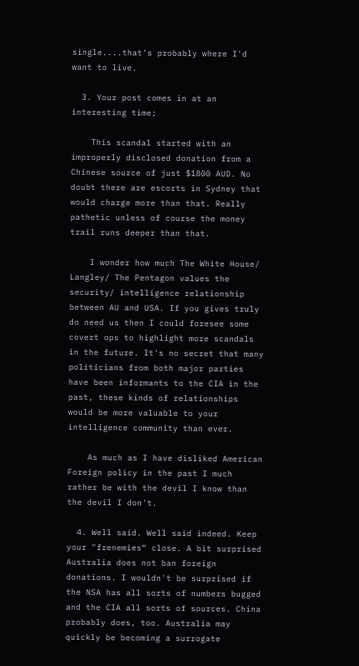single....that's probably where I'd want to live.

  3. Your post comes in at an interesting time;

    This scandal started with an improperly disclosed donation from a Chinese source of just $1800 AUD. No doubt there are escorts in Sydney that would charge more than that. Really pathetic unless of course the money trail runs deeper than that.

    I wonder how much The White House/ Langley/ The Pentagon values the security/ intelligence relationship between AU and USA. If you gives truly do need us then I could foresee some covert ops to highlight more scandals in the future. It's no secret that many politicians from both major parties have been informants to the CIA in the past, these kinds of relationships would be more valuable to your intelligence community than ever.

    As much as I have disliked American Foreign policy in the past I much rather be with the devil I know than the devil I don't.

  4. Well said. Well said indeed. Keep your "frenemies“ close. A bit surprised Australia does not ban foreign donations. I wouldn't be surprised if the NSA has all sorts of numbers bugged and the CIA all sorts of sources. China probably does, too. Australia may quickly be becoming a surrogate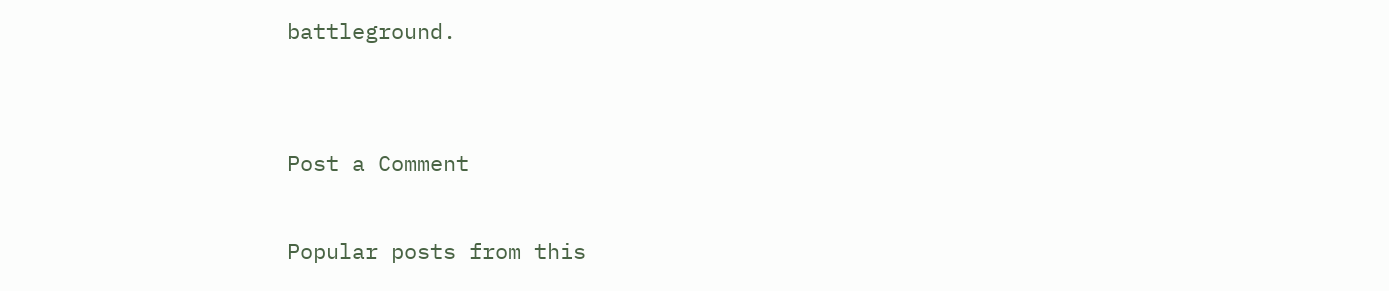battleground.


Post a Comment

Popular posts from this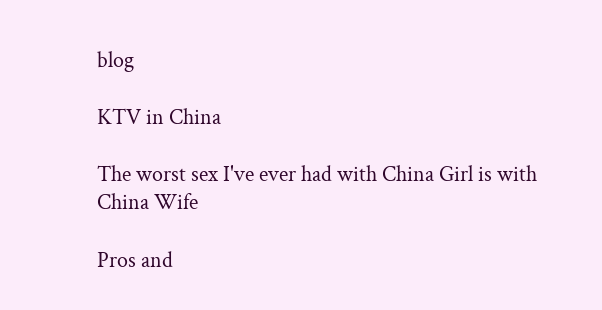blog

KTV in China

The worst sex I've ever had with China Girl is with China Wife

Pros and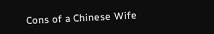Cons of a Chinese Wife